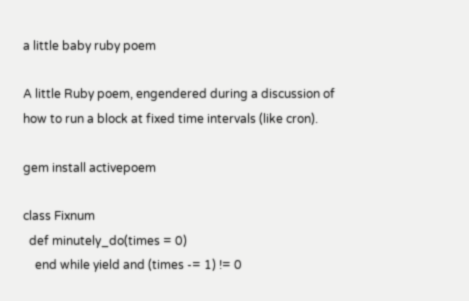a little baby ruby poem

A little Ruby poem, engendered during a discussion of how to run a block at fixed time intervals (like cron).

gem install activepoem

class Fixnum
  def minutely_do(times = 0)
    end while yield and (times -= 1) != 0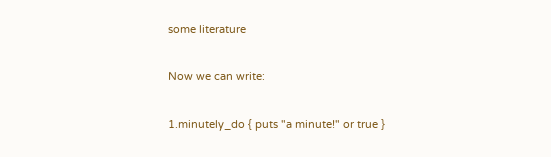some literature

Now we can write:

1.minutely_do { puts "a minute!" or true }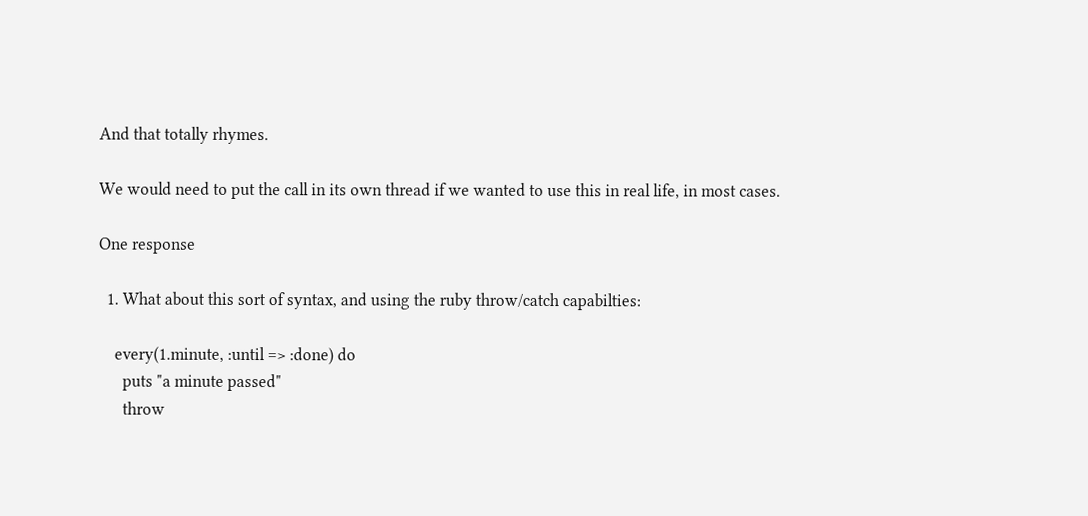And that totally rhymes.

We would need to put the call in its own thread if we wanted to use this in real life, in most cases.

One response

  1. What about this sort of syntax, and using the ruby throw/catch capabilties:

    every(1.minute, :until => :done) do
      puts "a minute passed"
      throw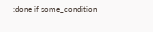:done if some_condition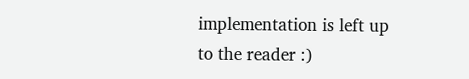implementation is left up to the reader :)